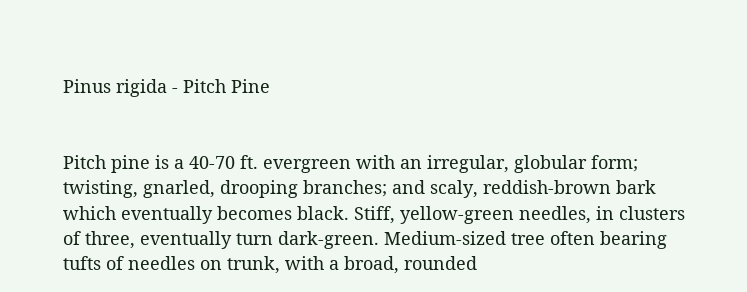Pinus rigida - Pitch Pine


Pitch pine is a 40-70 ft. evergreen with an irregular, globular form; twisting, gnarled, drooping branches; and scaly, reddish-brown bark which eventually becomes black. Stiff, yellow-green needles, in clusters of three, eventually turn dark-green. Medium-sized tree often bearing tufts of needles on trunk, with a broad, rounded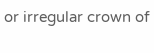or irregular crown of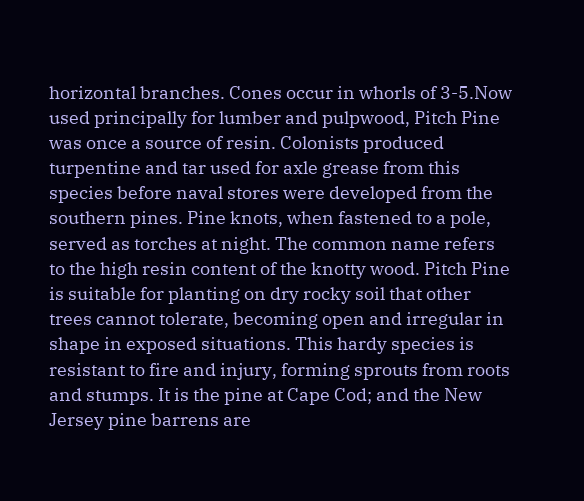horizontal branches. Cones occur in whorls of 3-5.Now used principally for lumber and pulpwood, Pitch Pine was once a source of resin. Colonists produced turpentine and tar used for axle grease from this species before naval stores were developed from the southern pines. Pine knots, when fastened to a pole, served as torches at night. The common name refers to the high resin content of the knotty wood. Pitch Pine is suitable for planting on dry rocky soil that other trees cannot tolerate, becoming open and irregular in shape in exposed situations. This hardy species is resistant to fire and injury, forming sprouts from roots and stumps. It is the pine at Cape Cod; and the New Jersey pine barrens are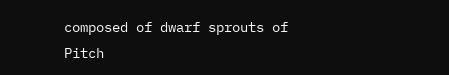composed of dwarf sprouts of Pitch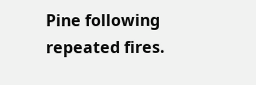Pine following repeated fires.